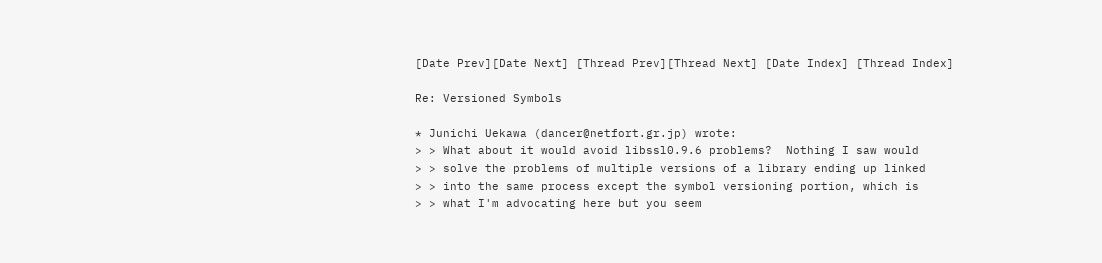[Date Prev][Date Next] [Thread Prev][Thread Next] [Date Index] [Thread Index]

Re: Versioned Symbols

* Junichi Uekawa (dancer@netfort.gr.jp) wrote:
> > What about it would avoid libssl0.9.6 problems?  Nothing I saw would
> > solve the problems of multiple versions of a library ending up linked
> > into the same process except the symbol versioning portion, which is
> > what I'm advocating here but you seem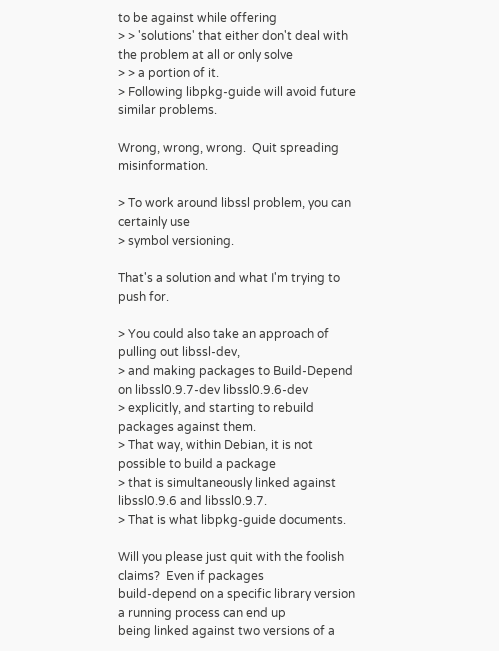to be against while offering
> > 'solutions' that either don't deal with the problem at all or only solve
> > a portion of it.
> Following libpkg-guide will avoid future similar problems.

Wrong, wrong, wrong.  Quit spreading misinformation.

> To work around libssl problem, you can certainly use
> symbol versioning.

That's a solution and what I'm trying to push for.

> You could also take an approach of pulling out libssl-dev,
> and making packages to Build-Depend on libssl0.9.7-dev libssl0.9.6-dev
> explicitly, and starting to rebuild packages against them.
> That way, within Debian, it is not possible to build a package
> that is simultaneously linked against libssl0.9.6 and libssl0.9.7.
> That is what libpkg-guide documents.

Will you please just quit with the foolish claims?  Even if packages
build-depend on a specific library version a running process can end up
being linked against two versions of a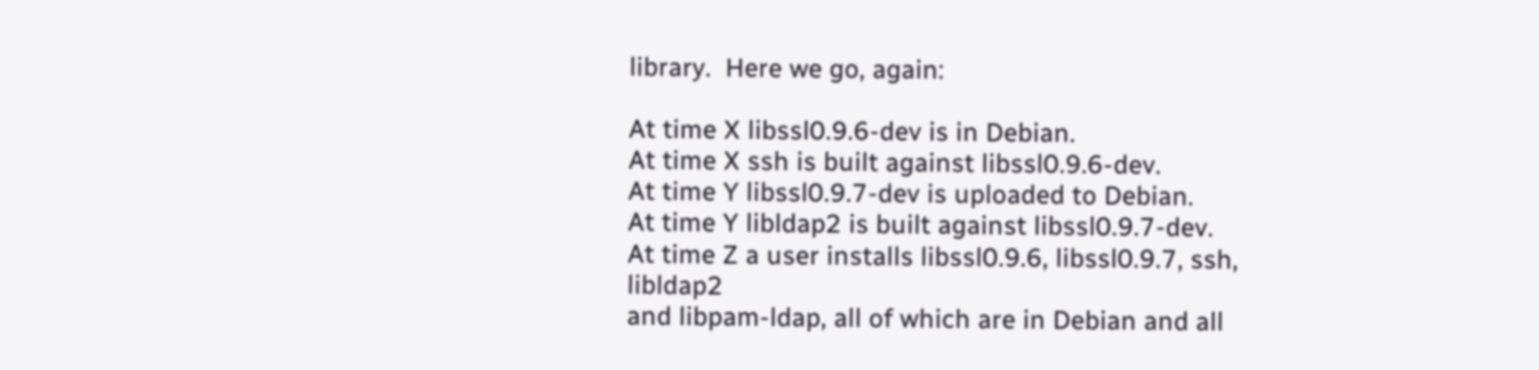library.  Here we go, again:

At time X libssl0.9.6-dev is in Debian.
At time X ssh is built against libssl0.9.6-dev.
At time Y libssl0.9.7-dev is uploaded to Debian.
At time Y libldap2 is built against libssl0.9.7-dev.
At time Z a user installs libssl0.9.6, libssl0.9.7, ssh, libldap2
and libpam-ldap, all of which are in Debian and all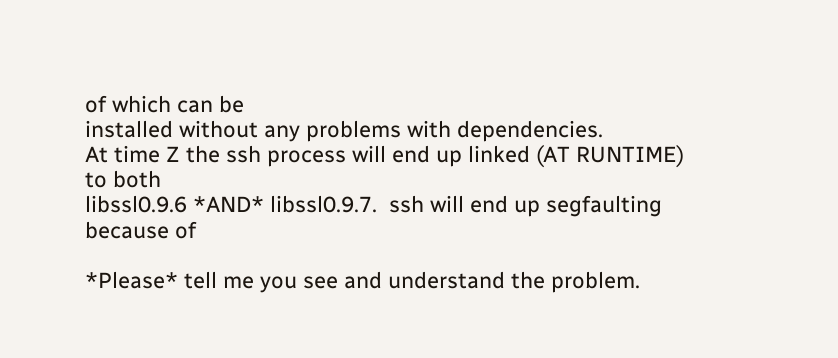of which can be
installed without any problems with dependencies.
At time Z the ssh process will end up linked (AT RUNTIME) to both
libssl0.9.6 *AND* libssl0.9.7.  ssh will end up segfaulting because of

*Please* tell me you see and understand the problem.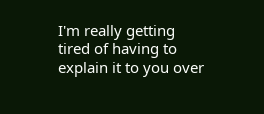I'm really getting
tired of having to explain it to you over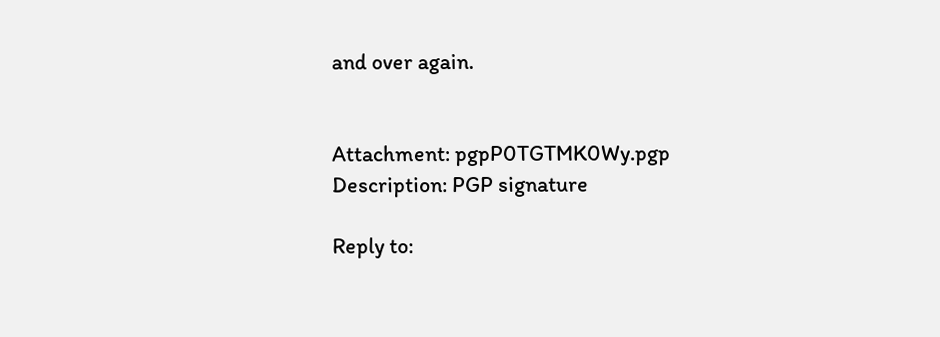and over again.


Attachment: pgpP0TGTMK0Wy.pgp
Description: PGP signature

Reply to: